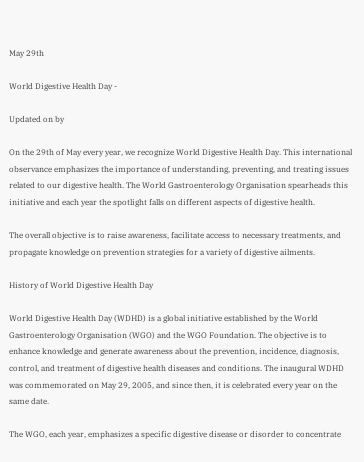May 29th

World Digestive Health Day -

Updated on by

On the 29th of May every year, we recognize World Digestive Health Day. This international observance emphasizes the importance of understanding, preventing, and treating issues related to our digestive health. The World Gastroenterology Organisation spearheads this initiative and each year the spotlight falls on different aspects of digestive health.

The overall objective is to raise awareness, facilitate access to necessary treatments, and propagate knowledge on prevention strategies for a variety of digestive ailments.

History of World Digestive Health Day

World Digestive Health Day (WDHD) is a global initiative established by the World Gastroenterology Organisation (WGO) and the WGO Foundation. The objective is to enhance knowledge and generate awareness about the prevention, incidence, diagnosis, control, and treatment of digestive health diseases and conditions. The inaugural WDHD was commemorated on May 29, 2005, and since then, it is celebrated every year on the same date.

The WGO, each year, emphasizes a specific digestive disease or disorder to concentrate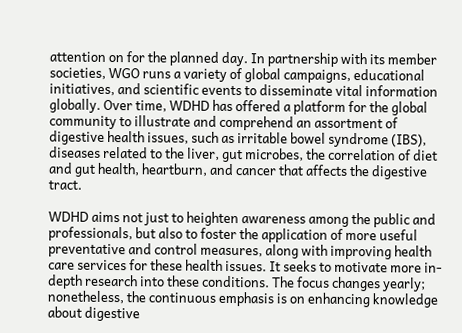attention on for the planned day. In partnership with its member societies, WGO runs a variety of global campaigns, educational initiatives, and scientific events to disseminate vital information globally. Over time, WDHD has offered a platform for the global community to illustrate and comprehend an assortment of digestive health issues, such as irritable bowel syndrome (IBS), diseases related to the liver, gut microbes, the correlation of diet and gut health, heartburn, and cancer that affects the digestive tract.

WDHD aims not just to heighten awareness among the public and professionals, but also to foster the application of more useful preventative and control measures, along with improving health care services for these health issues. It seeks to motivate more in-depth research into these conditions. The focus changes yearly; nonetheless, the continuous emphasis is on enhancing knowledge about digestive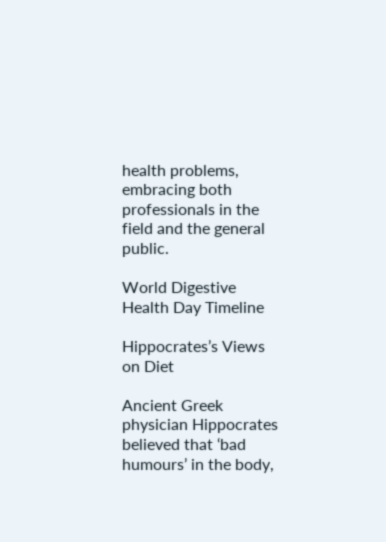health problems, embracing both professionals in the field and the general public.

World Digestive Health Day Timeline

Hippocrates’s Views on Diet

Ancient Greek physician Hippocrates believed that ‘bad humours’ in the body,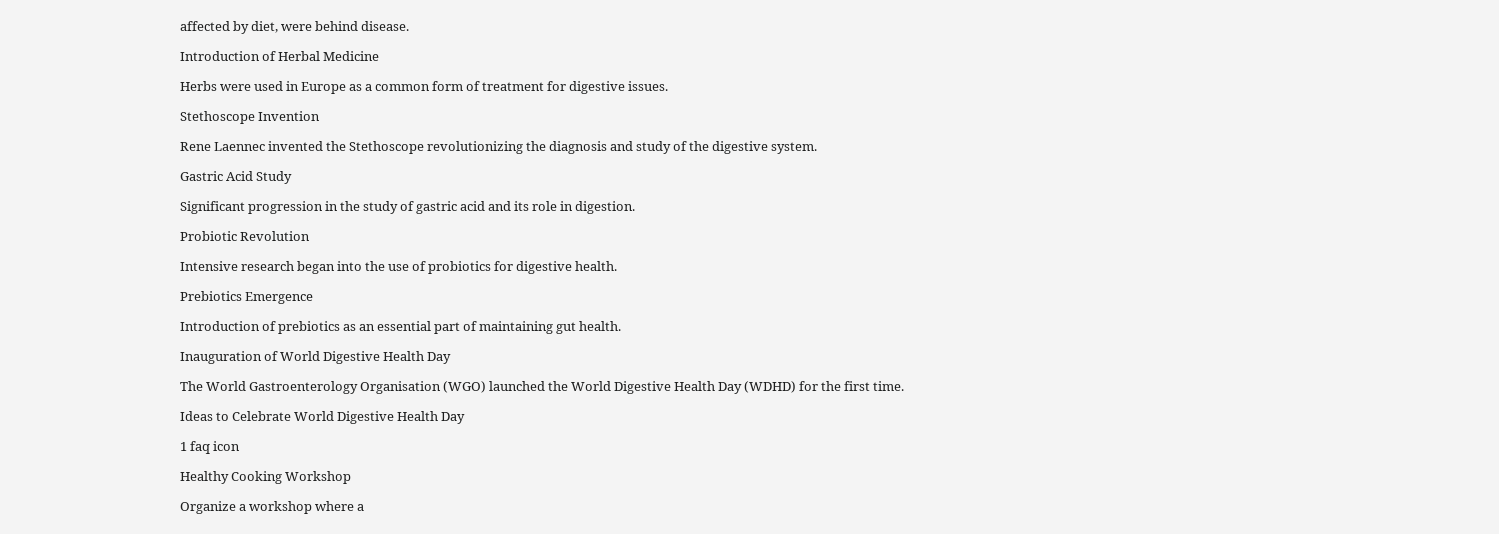affected by diet, were behind disease.

Introduction of Herbal Medicine

Herbs were used in Europe as a common form of treatment for digestive issues.

Stethoscope Invention

Rene Laennec invented the Stethoscope revolutionizing the diagnosis and study of the digestive system.

Gastric Acid Study

Significant progression in the study of gastric acid and its role in digestion.

Probiotic Revolution

Intensive research began into the use of probiotics for digestive health.

Prebiotics Emergence

Introduction of prebiotics as an essential part of maintaining gut health.

Inauguration of World Digestive Health Day

The World Gastroenterology Organisation (WGO) launched the World Digestive Health Day (WDHD) for the first time.

Ideas to Celebrate World Digestive Health Day

1 faq icon

Healthy Cooking Workshop

Organize a workshop where a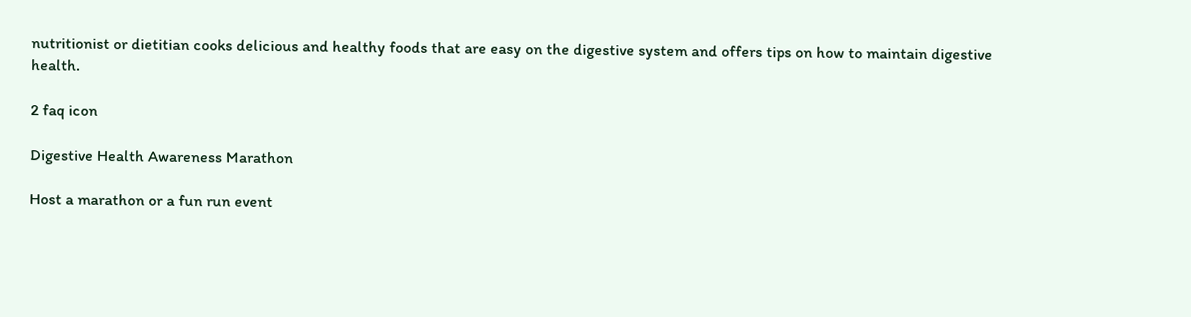nutritionist or dietitian cooks delicious and healthy foods that are easy on the digestive system and offers tips on how to maintain digestive health.

2 faq icon

Digestive Health Awareness Marathon

Host a marathon or a fun run event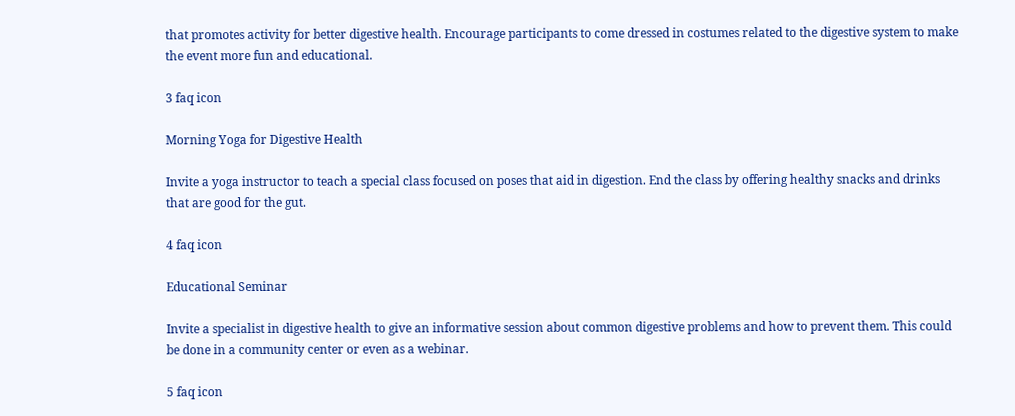that promotes activity for better digestive health. Encourage participants to come dressed in costumes related to the digestive system to make the event more fun and educational.

3 faq icon

Morning Yoga for Digestive Health

Invite a yoga instructor to teach a special class focused on poses that aid in digestion. End the class by offering healthy snacks and drinks that are good for the gut.

4 faq icon

Educational Seminar

Invite a specialist in digestive health to give an informative session about common digestive problems and how to prevent them. This could be done in a community center or even as a webinar.

5 faq icon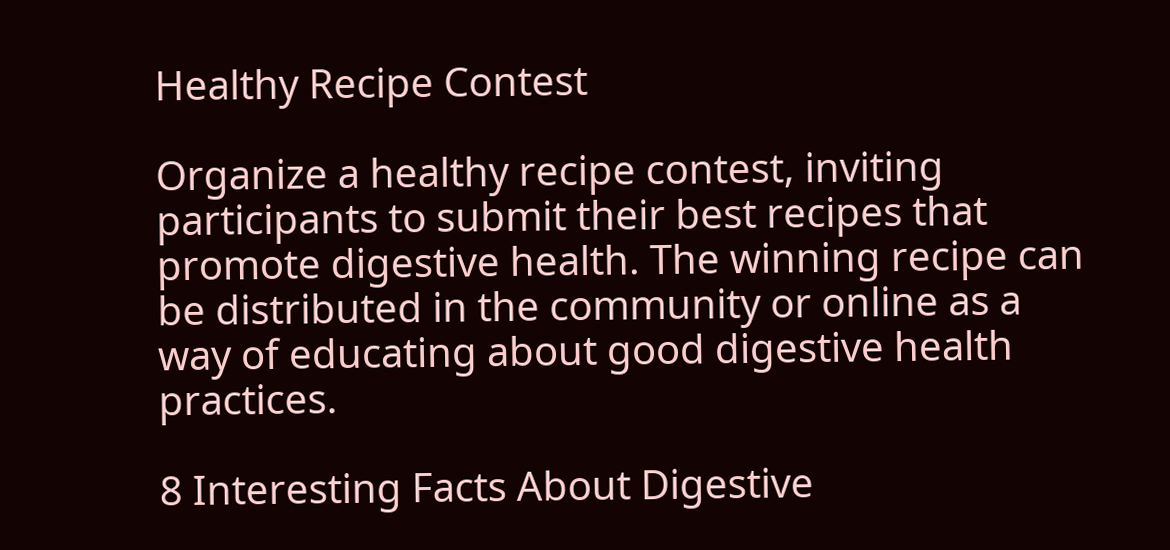Healthy Recipe Contest

Organize a healthy recipe contest, inviting participants to submit their best recipes that promote digestive health. The winning recipe can be distributed in the community or online as a way of educating about good digestive health practices.

8 Interesting Facts About Digestive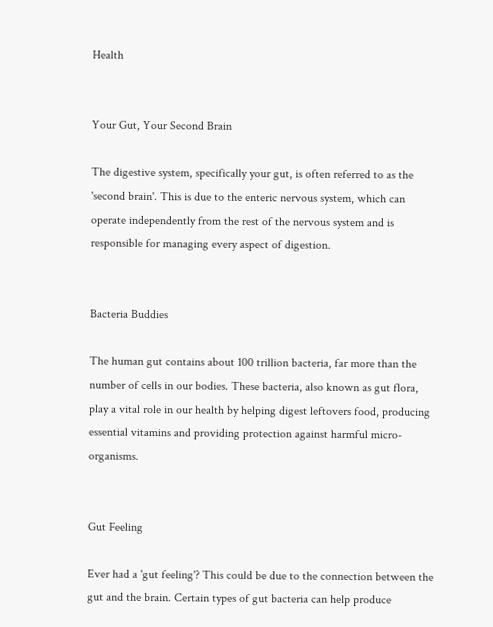Health


Your Gut, Your Second Brain

The digestive system, specifically your gut, is often referred to as the 'second brain'. This is due to the enteric nervous system, which can operate independently from the rest of the nervous system and is responsible for managing every aspect of digestion.


Bacteria Buddies

The human gut contains about 100 trillion bacteria, far more than the number of cells in our bodies. These bacteria, also known as gut flora, play a vital role in our health by helping digest leftovers food, producing essential vitamins and providing protection against harmful micro-organisms.


Gut Feeling

Ever had a 'gut feeling'? This could be due to the connection between the gut and the brain. Certain types of gut bacteria can help produce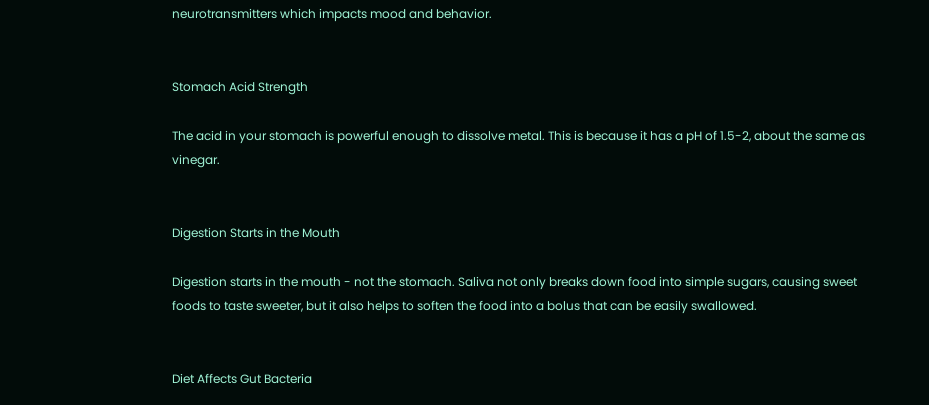neurotransmitters which impacts mood and behavior.


Stomach Acid Strength

The acid in your stomach is powerful enough to dissolve metal. This is because it has a pH of 1.5-2, about the same as vinegar.


Digestion Starts in the Mouth

Digestion starts in the mouth - not the stomach. Saliva not only breaks down food into simple sugars, causing sweet foods to taste sweeter, but it also helps to soften the food into a bolus that can be easily swallowed.


Diet Affects Gut Bacteria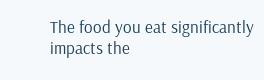The food you eat significantly impacts the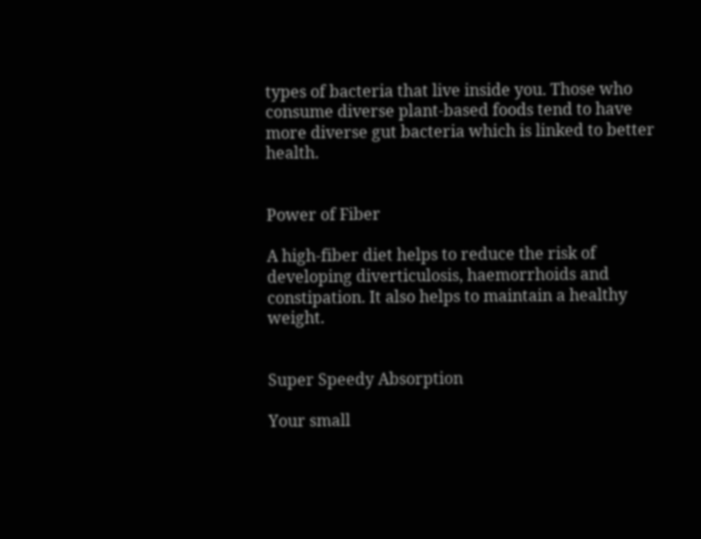types of bacteria that live inside you. Those who consume diverse plant-based foods tend to have more diverse gut bacteria which is linked to better health.


Power of Fiber

A high-fiber diet helps to reduce the risk of developing diverticulosis, haemorrhoids and constipation. It also helps to maintain a healthy weight.


Super Speedy Absorption

Your small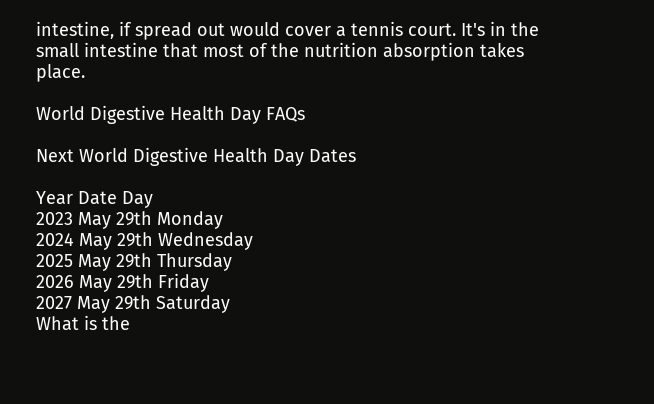intestine, if spread out would cover a tennis court. It's in the small intestine that most of the nutrition absorption takes place.

World Digestive Health Day FAQs

Next World Digestive Health Day Dates

Year Date Day
2023 May 29th Monday
2024 May 29th Wednesday
2025 May 29th Thursday
2026 May 29th Friday
2027 May 29th Saturday
What is the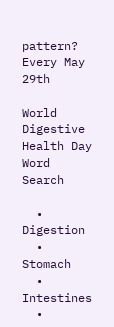pattern? Every May 29th

World Digestive Health Day Word Search

  • Digestion
  • Stomach
  • Intestines
  •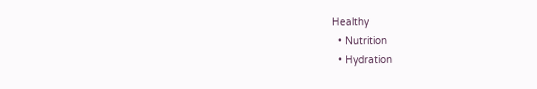Healthy
  • Nutrition
  • Hydration